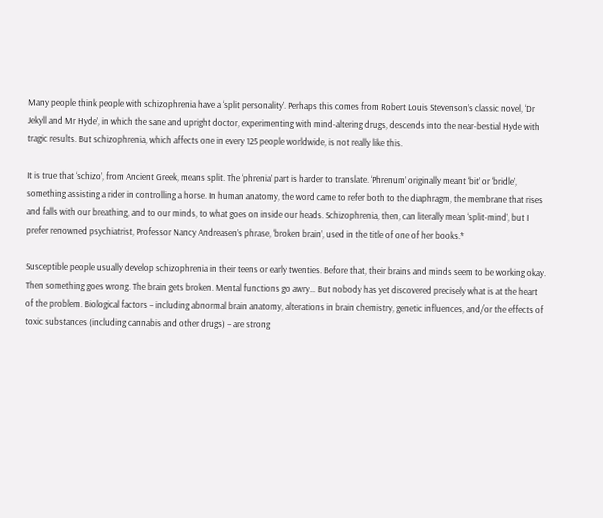Many people think people with schizophrenia have a ‘split personality’. Perhaps this comes from Robert Louis Stevenson’s classic novel, ‘Dr Jekyll and Mr Hyde’, in which the sane and upright doctor, experimenting with mind-altering drugs, descends into the near-bestial Hyde with tragic results. But schizophrenia, which affects one in every 125 people worldwide, is not really like this.

It is true that ‘schizo’, from Ancient Greek, means split. The ‘phrenia’ part is harder to translate. ‘Phrenum’ originally meant ‘bit’ or ‘bridle’, something assisting a rider in controlling a horse. In human anatomy, the word came to refer both to the diaphragm, the membrane that rises and falls with our breathing, and to our minds, to what goes on inside our heads. Schizophrenia, then, can literally mean ‘split-mind’, but I prefer renowned psychiatrist, Professor Nancy Andreasen’s phrase, ‘broken brain’, used in the title of one of her books.*

Susceptible people usually develop schizophrenia in their teens or early twenties. Before that, their brains and minds seem to be working okay. Then something goes wrong. The brain gets broken. Mental functions go awry… But nobody has yet discovered precisely what is at the heart of the problem. Biological factors – including abnormal brain anatomy, alterations in brain chemistry, genetic influences, and/or the effects of toxic substances (including cannabis and other drugs) – are strong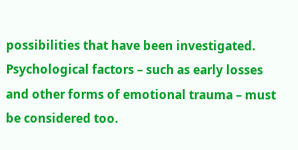possibilities that have been investigated. Psychological factors – such as early losses and other forms of emotional trauma – must be considered too.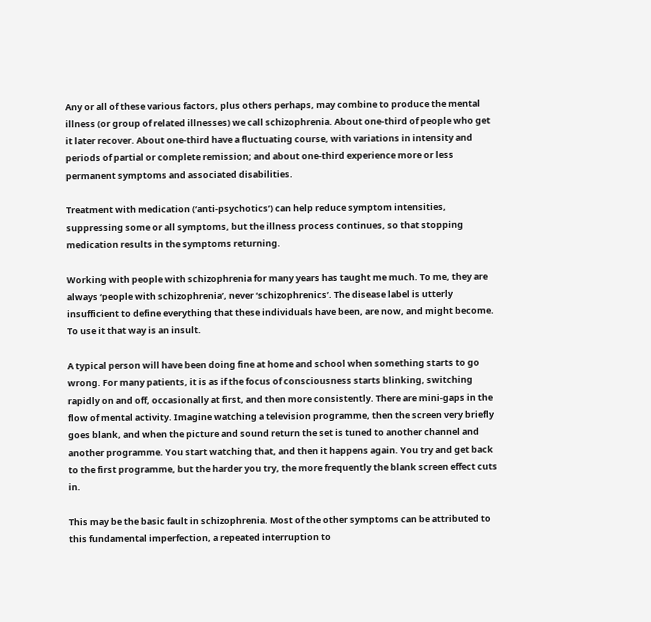Any or all of these various factors, plus others perhaps, may combine to produce the mental illness (or group of related illnesses) we call schizophrenia. About one-third of people who get it later recover. About one-third have a fluctuating course, with variations in intensity and periods of partial or complete remission; and about one-third experience more or less permanent symptoms and associated disabilities.

Treatment with medication (‘anti-psychotics’) can help reduce symptom intensities, suppressing some or all symptoms, but the illness process continues, so that stopping medication results in the symptoms returning.

Working with people with schizophrenia for many years has taught me much. To me, they are always ‘people with schizophrenia’, never ‘schizophrenics’. The disease label is utterly insufficient to define everything that these individuals have been, are now, and might become. To use it that way is an insult.

A typical person will have been doing fine at home and school when something starts to go wrong. For many patients, it is as if the focus of consciousness starts blinking, switching rapidly on and off, occasionally at first, and then more consistently. There are mini-gaps in the flow of mental activity. Imagine watching a television programme, then the screen very briefly goes blank, and when the picture and sound return the set is tuned to another channel and another programme. You start watching that, and then it happens again. You try and get back to the first programme, but the harder you try, the more frequently the blank screen effect cuts in.

This may be the basic fault in schizophrenia. Most of the other symptoms can be attributed to this fundamental imperfection, a repeated interruption to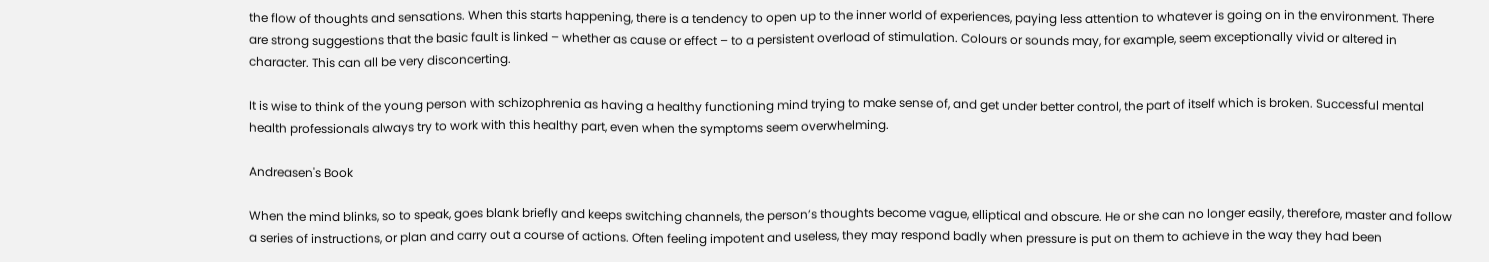the flow of thoughts and sensations. When this starts happening, there is a tendency to open up to the inner world of experiences, paying less attention to whatever is going on in the environment. There are strong suggestions that the basic fault is linked – whether as cause or effect – to a persistent overload of stimulation. Colours or sounds may, for example, seem exceptionally vivid or altered in character. This can all be very disconcerting.

It is wise to think of the young person with schizophrenia as having a healthy functioning mind trying to make sense of, and get under better control, the part of itself which is broken. Successful mental health professionals always try to work with this healthy part, even when the symptoms seem overwhelming.

Andreasen's Book

When the mind blinks, so to speak, goes blank briefly and keeps switching channels, the person’s thoughts become vague, elliptical and obscure. He or she can no longer easily, therefore, master and follow a series of instructions, or plan and carry out a course of actions. Often feeling impotent and useless, they may respond badly when pressure is put on them to achieve in the way they had been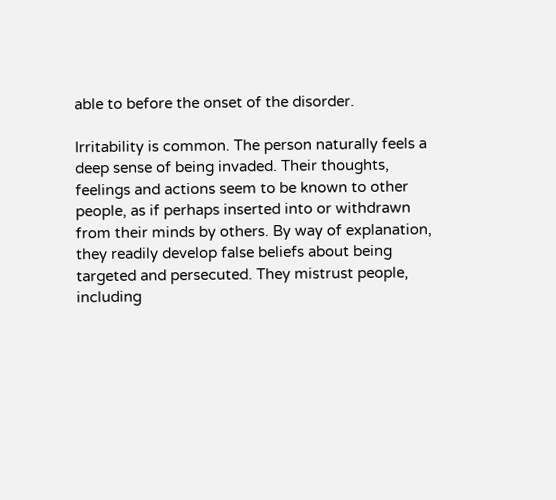able to before the onset of the disorder.

Irritability is common. The person naturally feels a deep sense of being invaded. Their thoughts, feelings and actions seem to be known to other people, as if perhaps inserted into or withdrawn from their minds by others. By way of explanation, they readily develop false beliefs about being targeted and persecuted. They mistrust people, including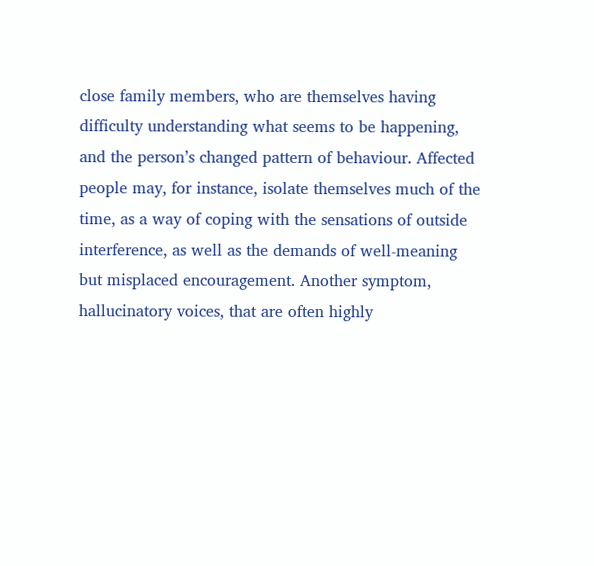close family members, who are themselves having difficulty understanding what seems to be happening, and the person’s changed pattern of behaviour. Affected people may, for instance, isolate themselves much of the time, as a way of coping with the sensations of outside interference, as well as the demands of well-meaning but misplaced encouragement. Another symptom, hallucinatory voices, that are often highly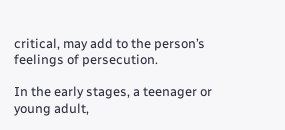critical, may add to the person’s feelings of persecution.

In the early stages, a teenager or young adult,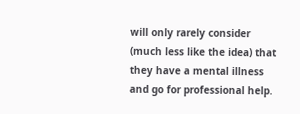will only rarely consider (much less like the idea) that they have a mental illness and go for professional help.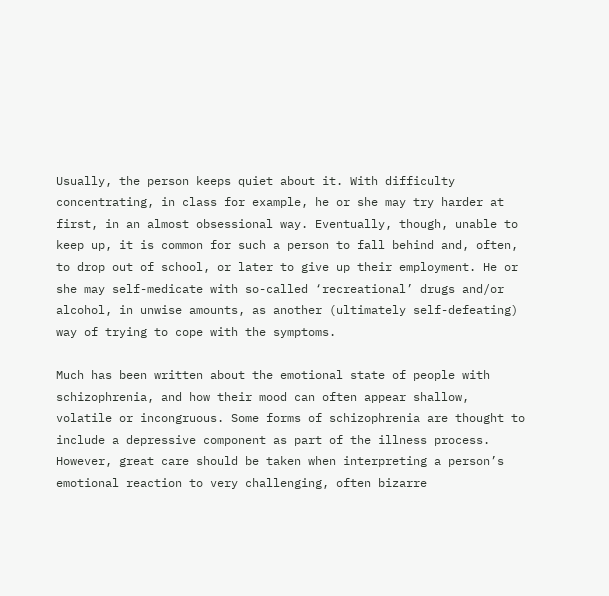Usually, the person keeps quiet about it. With difficulty concentrating, in class for example, he or she may try harder at first, in an almost obsessional way. Eventually, though, unable to keep up, it is common for such a person to fall behind and, often, to drop out of school, or later to give up their employment. He or she may self-medicate with so-called ‘recreational’ drugs and/or alcohol, in unwise amounts, as another (ultimately self-defeating) way of trying to cope with the symptoms.

Much has been written about the emotional state of people with schizophrenia, and how their mood can often appear shallow, volatile or incongruous. Some forms of schizophrenia are thought to include a depressive component as part of the illness process. However, great care should be taken when interpreting a person’s emotional reaction to very challenging, often bizarre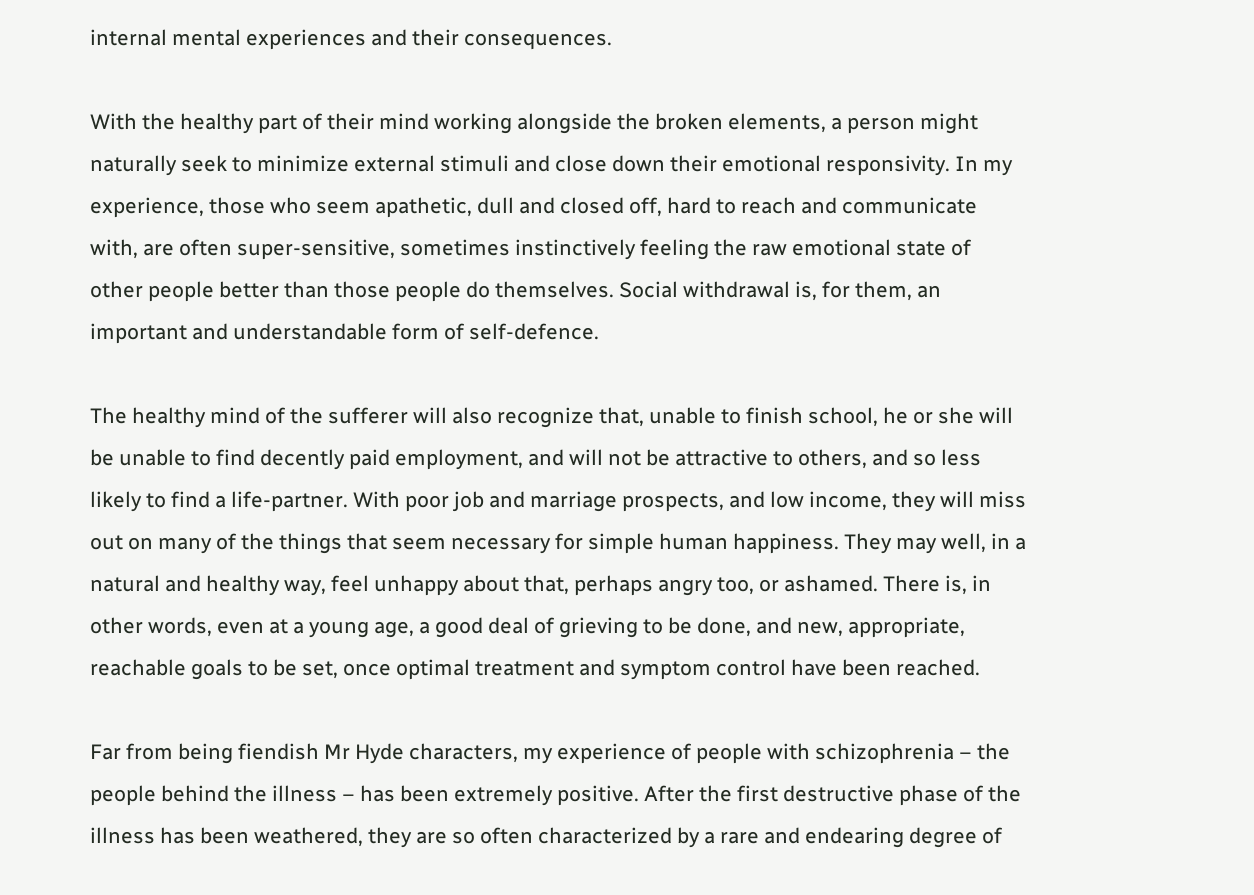internal mental experiences and their consequences.

With the healthy part of their mind working alongside the broken elements, a person might naturally seek to minimize external stimuli and close down their emotional responsivity. In my experience, those who seem apathetic, dull and closed off, hard to reach and communicate with, are often super-sensitive, sometimes instinctively feeling the raw emotional state of other people better than those people do themselves. Social withdrawal is, for them, an important and understandable form of self-defence.

The healthy mind of the sufferer will also recognize that, unable to finish school, he or she will be unable to find decently paid employment, and will not be attractive to others, and so less likely to find a life-partner. With poor job and marriage prospects, and low income, they will miss out on many of the things that seem necessary for simple human happiness. They may well, in a natural and healthy way, feel unhappy about that, perhaps angry too, or ashamed. There is, in other words, even at a young age, a good deal of grieving to be done, and new, appropriate, reachable goals to be set, once optimal treatment and symptom control have been reached.

Far from being fiendish Mr Hyde characters, my experience of people with schizophrenia – the people behind the illness – has been extremely positive. After the first destructive phase of the illness has been weathered, they are so often characterized by a rare and endearing degree of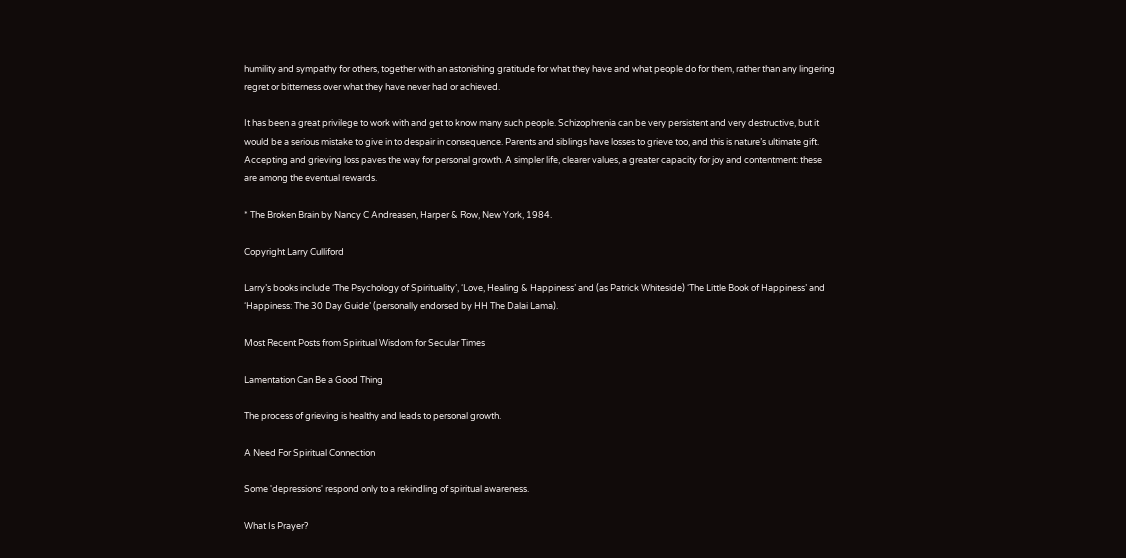humility and sympathy for others, together with an astonishing gratitude for what they have and what people do for them, rather than any lingering regret or bitterness over what they have never had or achieved.

It has been a great privilege to work with and get to know many such people. Schizophrenia can be very persistent and very destructive, but it would be a serious mistake to give in to despair in consequence. Parents and siblings have losses to grieve too, and this is nature’s ultimate gift. Accepting and grieving loss paves the way for personal growth. A simpler life, clearer values, a greater capacity for joy and contentment: these are among the eventual rewards.

* The Broken Brain by Nancy C Andreasen, Harper & Row, New York, 1984.

Copyright Larry Culliford

Larry’s books include ‘The Psychology of Spirituality’, ‘Love, Healing & Happiness’ and (as Patrick Whiteside) ‘The Little Book of Happiness’ and ‘Happiness: The 30 Day Guide’ (personally endorsed by HH The Dalai Lama).

Most Recent Posts from Spiritual Wisdom for Secular Times

Lamentation Can Be a Good Thing

The process of grieving is healthy and leads to personal growth.

A Need For Spiritual Connection

Some 'depressions' respond only to a rekindling of spiritual awareness.

What Is Prayer?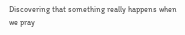Discovering that something really happens when we pray